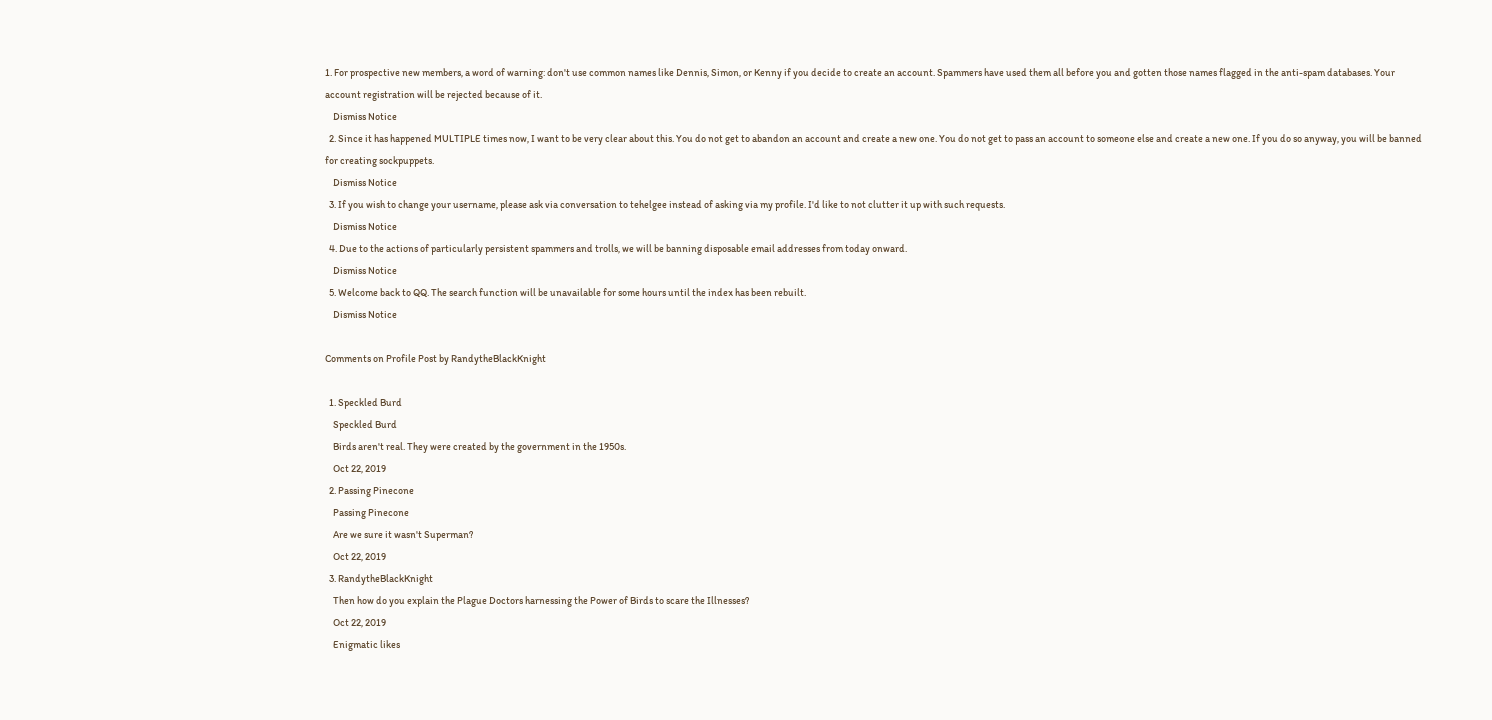1. For prospective new members, a word of warning: don't use common names like Dennis, Simon, or Kenny if you decide to create an account. Spammers have used them all before you and gotten those names flagged in the anti-spam databases. Your account registration will be rejected because of it.
    Dismiss Notice
  2. Since it has happened MULTIPLE times now, I want to be very clear about this. You do not get to abandon an account and create a new one. You do not get to pass an account to someone else and create a new one. If you do so anyway, you will be banned for creating sockpuppets.
    Dismiss Notice
  3. If you wish to change your username, please ask via conversation to tehelgee instead of asking via my profile. I'd like to not clutter it up with such requests.
    Dismiss Notice
  4. Due to the actions of particularly persistent spammers and trolls, we will be banning disposable email addresses from today onward.
    Dismiss Notice
  5. Welcome back to QQ. The search function will be unavailable for some hours until the index has been rebuilt.
    Dismiss Notice

Comments on Profile Post by RandytheBlackKnight

  1. Speckled Burd
    Speckled Burd
    Birds aren't real. They were created by the government in the 1950s.
    Oct 22, 2019
  2. Passing Pinecone
    Passing Pinecone
    Are we sure it wasn't Superman?
    Oct 22, 2019
  3. RandytheBlackKnight
    Then how do you explain the Plague Doctors harnessing the Power of Birds to scare the Illnesses?
    Oct 22, 2019
    Enigmatic likes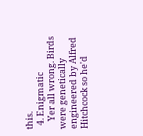this.
  4. Enigmatic
    Yer all wrong. Birds were genetically engineered by Alfred Hitchcock so he'd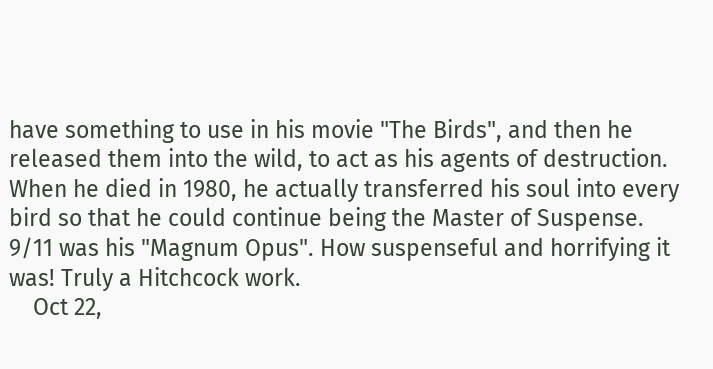have something to use in his movie "The Birds", and then he released them into the wild, to act as his agents of destruction. When he died in 1980, he actually transferred his soul into every bird so that he could continue being the Master of Suspense. 9/11 was his "Magnum Opus". How suspenseful and horrifying it was! Truly a Hitchcock work.
    Oct 22,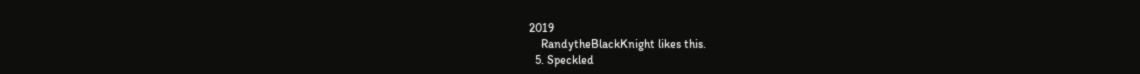2019
    RandytheBlackKnight likes this.
  5. Speckled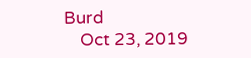Burd
    Oct 23, 2019